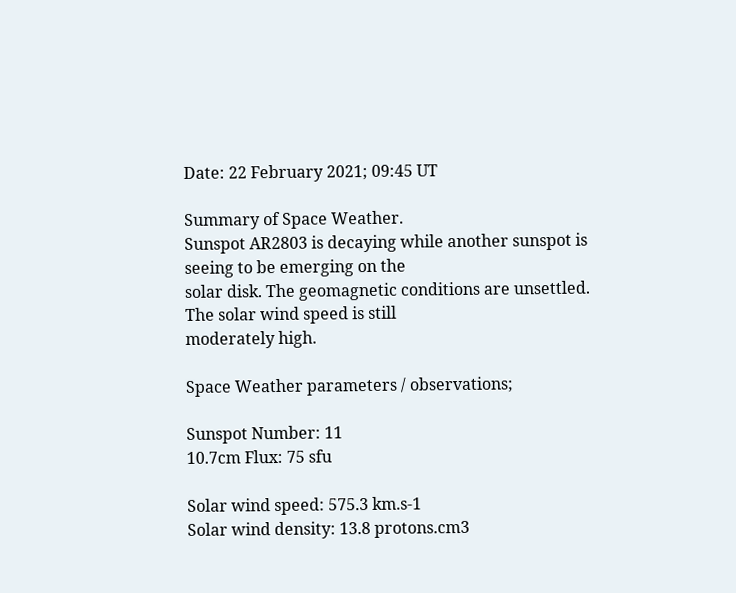Date: 22 February 2021; 09:45 UT

Summary of Space Weather.
Sunspot AR2803 is decaying while another sunspot is seeing to be emerging on the
solar disk. The geomagnetic conditions are unsettled. The solar wind speed is still
moderately high.

Space Weather parameters / observations;

Sunspot Number: 11
10.7cm Flux: 75 sfu

Solar wind speed: 575.3 km.s-1
Solar wind density: 13.8 protons.cm3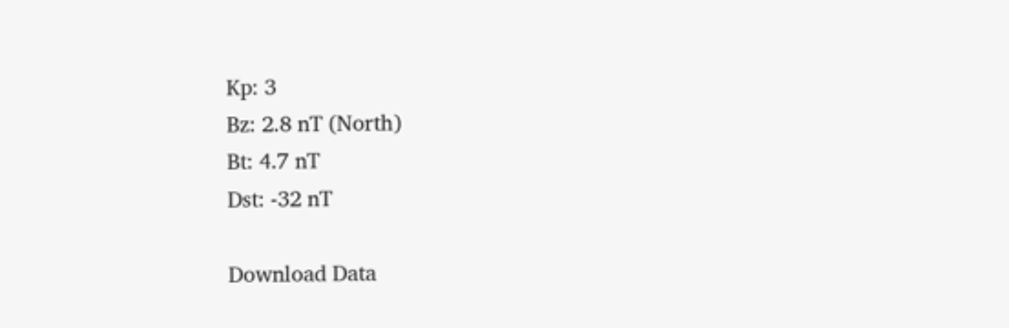Kp: 3
Bz: 2.8 nT (North)
Bt: 4.7 nT
Dst: -32 nT

Download Data